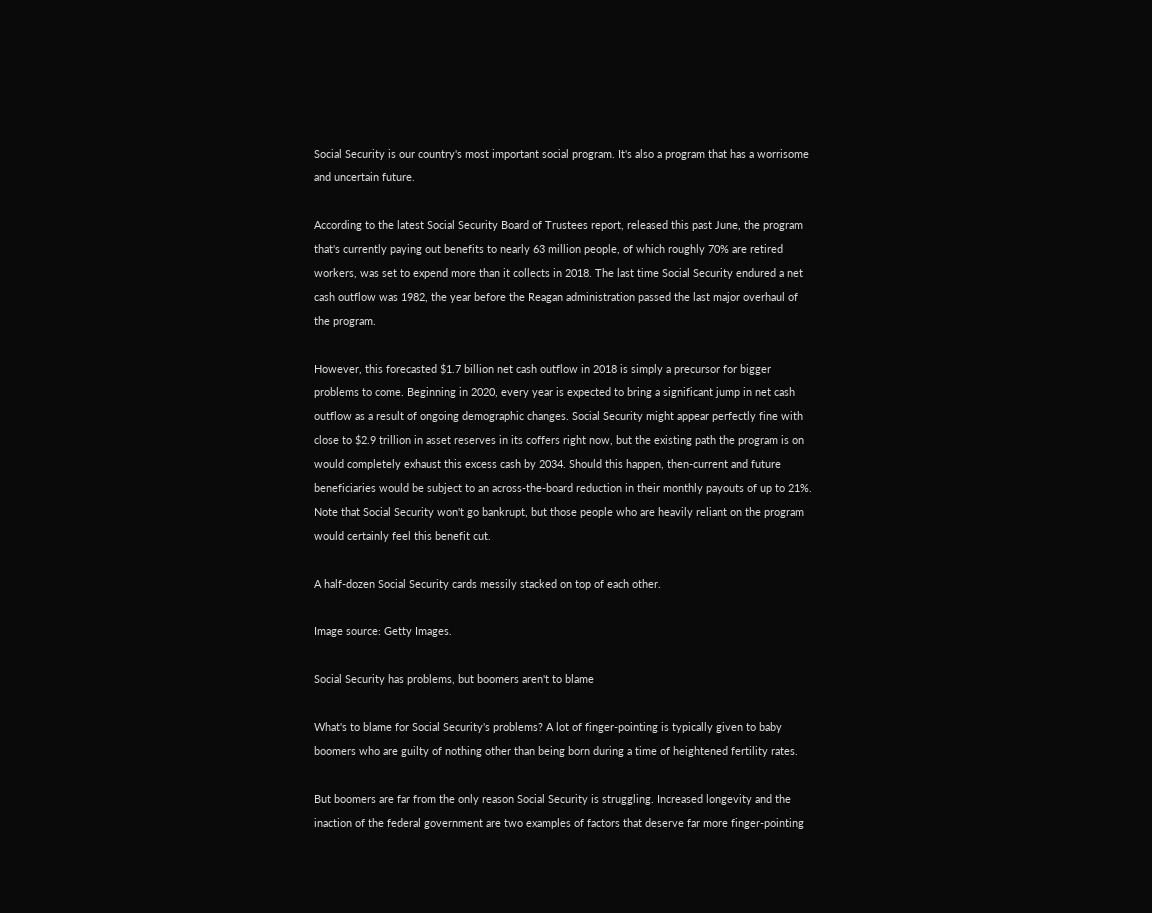Social Security is our country's most important social program. It's also a program that has a worrisome and uncertain future.

According to the latest Social Security Board of Trustees report, released this past June, the program that's currently paying out benefits to nearly 63 million people, of which roughly 70% are retired workers, was set to expend more than it collects in 2018. The last time Social Security endured a net cash outflow was 1982, the year before the Reagan administration passed the last major overhaul of the program.

However, this forecasted $1.7 billion net cash outflow in 2018 is simply a precursor for bigger problems to come. Beginning in 2020, every year is expected to bring a significant jump in net cash outflow as a result of ongoing demographic changes. Social Security might appear perfectly fine with close to $2.9 trillion in asset reserves in its coffers right now, but the existing path the program is on would completely exhaust this excess cash by 2034. Should this happen, then-current and future beneficiaries would be subject to an across-the-board reduction in their monthly payouts of up to 21%. Note that Social Security won't go bankrupt, but those people who are heavily reliant on the program would certainly feel this benefit cut.

A half-dozen Social Security cards messily stacked on top of each other.

Image source: Getty Images.

Social Security has problems, but boomers aren't to blame

What's to blame for Social Security's problems? A lot of finger-pointing is typically given to baby boomers who are guilty of nothing other than being born during a time of heightened fertility rates.

But boomers are far from the only reason Social Security is struggling. Increased longevity and the inaction of the federal government are two examples of factors that deserve far more finger-pointing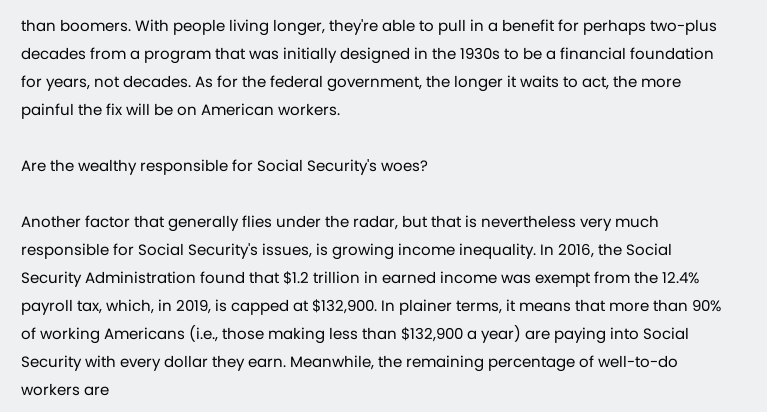than boomers. With people living longer, they're able to pull in a benefit for perhaps two-plus decades from a program that was initially designed in the 1930s to be a financial foundation for years, not decades. As for the federal government, the longer it waits to act, the more painful the fix will be on American workers.

Are the wealthy responsible for Social Security's woes?

Another factor that generally flies under the radar, but that is nevertheless very much responsible for Social Security's issues, is growing income inequality. In 2016, the Social Security Administration found that $1.2 trillion in earned income was exempt from the 12.4% payroll tax, which, in 2019, is capped at $132,900. In plainer terms, it means that more than 90% of working Americans (i.e., those making less than $132,900 a year) are paying into Social Security with every dollar they earn. Meanwhile, the remaining percentage of well-to-do workers are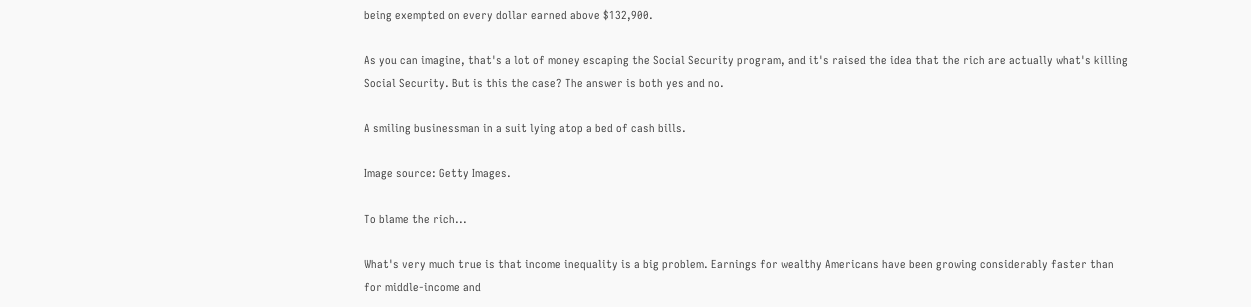being exempted on every dollar earned above $132,900.

As you can imagine, that's a lot of money escaping the Social Security program, and it's raised the idea that the rich are actually what's killing Social Security. But is this the case? The answer is both yes and no.

A smiling businessman in a suit lying atop a bed of cash bills.

Image source: Getty Images.

To blame the rich...

What's very much true is that income inequality is a big problem. Earnings for wealthy Americans have been growing considerably faster than for middle-income and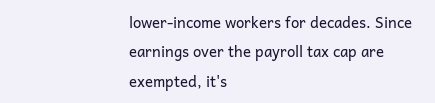lower-income workers for decades. Since earnings over the payroll tax cap are exempted, it's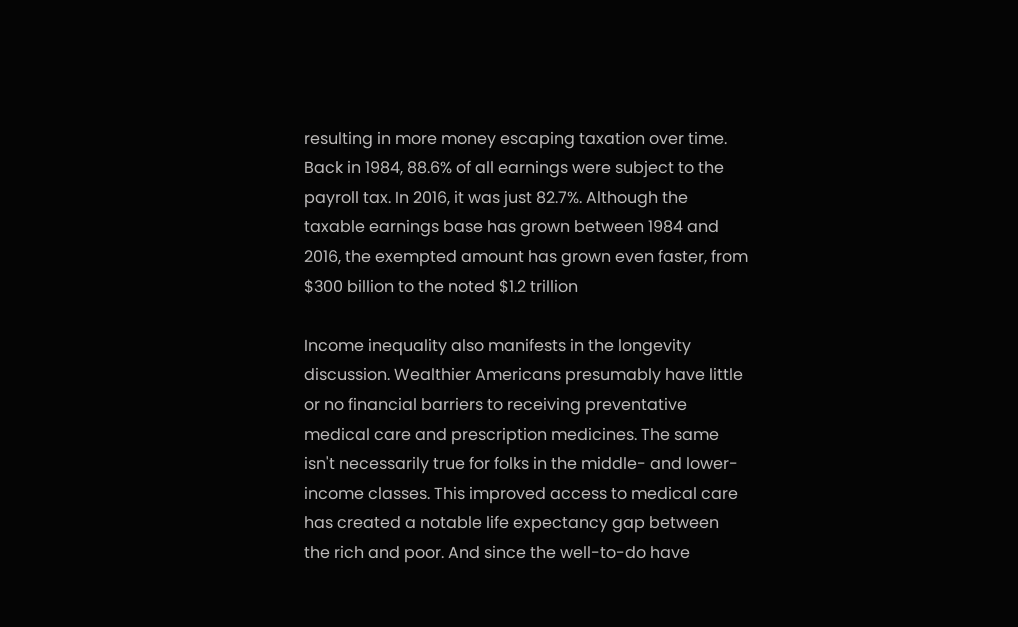resulting in more money escaping taxation over time. Back in 1984, 88.6% of all earnings were subject to the payroll tax. In 2016, it was just 82.7%. Although the taxable earnings base has grown between 1984 and 2016, the exempted amount has grown even faster, from $300 billion to the noted $1.2 trillion

Income inequality also manifests in the longevity discussion. Wealthier Americans presumably have little or no financial barriers to receiving preventative medical care and prescription medicines. The same isn't necessarily true for folks in the middle- and lower-income classes. This improved access to medical care has created a notable life expectancy gap between the rich and poor. And since the well-to-do have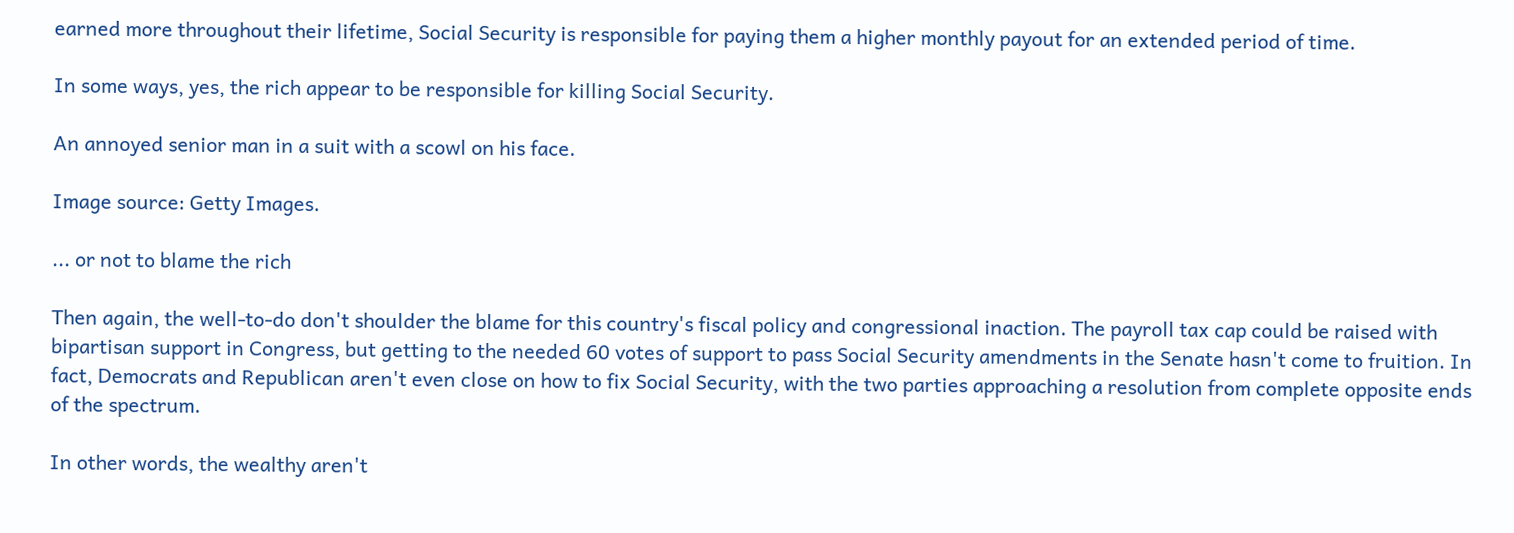earned more throughout their lifetime, Social Security is responsible for paying them a higher monthly payout for an extended period of time.

In some ways, yes, the rich appear to be responsible for killing Social Security.

An annoyed senior man in a suit with a scowl on his face.

Image source: Getty Images.

... or not to blame the rich

Then again, the well-to-do don't shoulder the blame for this country's fiscal policy and congressional inaction. The payroll tax cap could be raised with bipartisan support in Congress, but getting to the needed 60 votes of support to pass Social Security amendments in the Senate hasn't come to fruition. In fact, Democrats and Republican aren't even close on how to fix Social Security, with the two parties approaching a resolution from complete opposite ends of the spectrum.

In other words, the wealthy aren't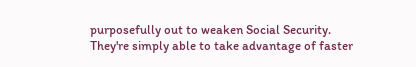purposefully out to weaken Social Security. They're simply able to take advantage of faster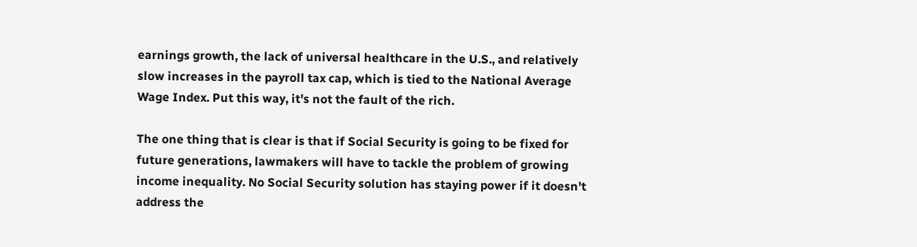earnings growth, the lack of universal healthcare in the U.S., and relatively slow increases in the payroll tax cap, which is tied to the National Average Wage Index. Put this way, it's not the fault of the rich.

The one thing that is clear is that if Social Security is going to be fixed for future generations, lawmakers will have to tackle the problem of growing income inequality. No Social Security solution has staying power if it doesn't address the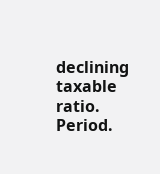declining taxable ratio. Period.